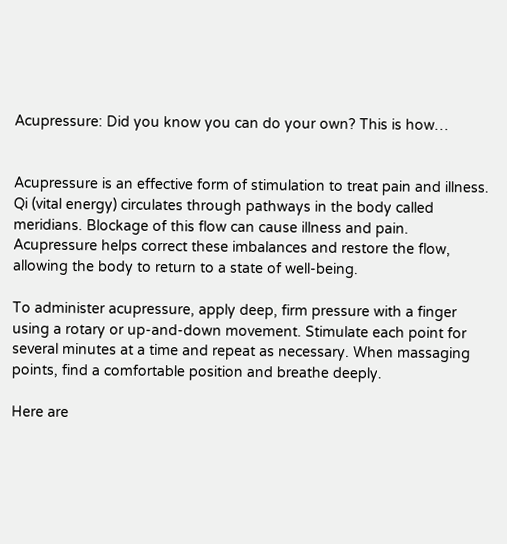Acupressure: Did you know you can do your own? This is how…


Acupressure is an effective form of stimulation to treat pain and illness. Qi (vital energy) circulates through pathways in the body called meridians. Blockage of this flow can cause illness and pain. Acupressure helps correct these imbalances and restore the flow, allowing the body to return to a state of well-being.

To administer acupressure, apply deep, firm pressure with a finger using a rotary or up-and-down movement. Stimulate each point for several minutes at a time and repeat as necessary. When massaging points, find a comfortable position and breathe deeply.

Here are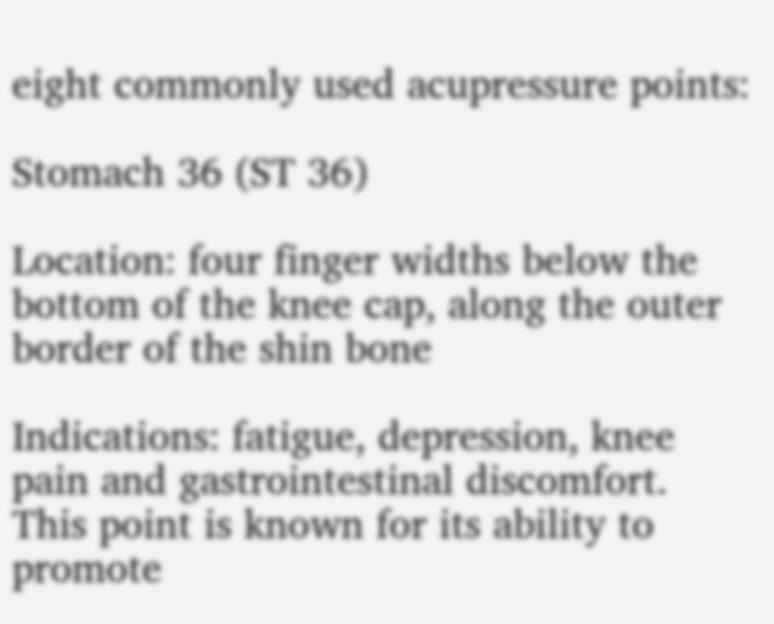eight commonly used acupressure points:

Stomach 36 (ST 36)

Location: four finger widths below the bottom of the knee cap, along the outer border of the shin bone

Indications: fatigue, depression, knee pain and gastrointestinal discomfort. This point is known for its ability to promote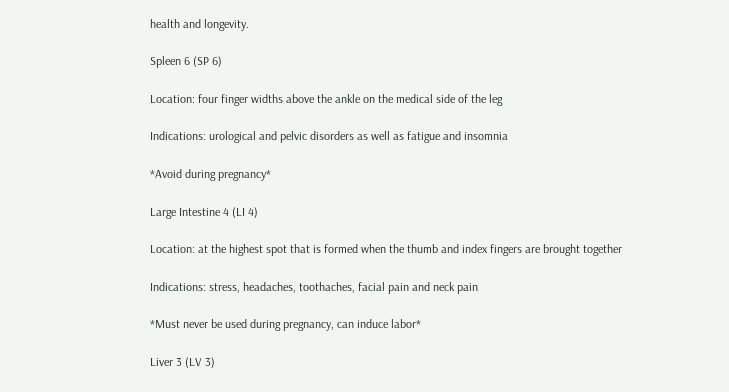health and longevity.

Spleen 6 (SP 6)

Location: four finger widths above the ankle on the medical side of the leg

Indications: urological and pelvic disorders as well as fatigue and insomnia

*Avoid during pregnancy*

Large Intestine 4 (LI 4)

Location: at the highest spot that is formed when the thumb and index fingers are brought together

Indications: stress, headaches, toothaches, facial pain and neck pain

*Must never be used during pregnancy, can induce labor*

Liver 3 (LV 3)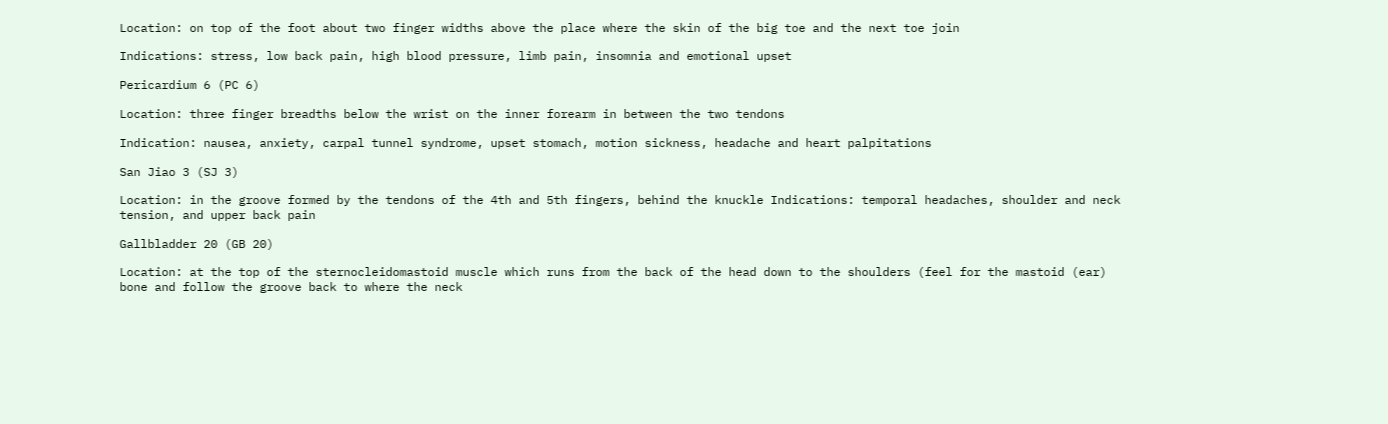Location: on top of the foot about two finger widths above the place where the skin of the big toe and the next toe join

Indications: stress, low back pain, high blood pressure, limb pain, insomnia and emotional upset

Pericardium 6 (PC 6)

Location: three finger breadths below the wrist on the inner forearm in between the two tendons

Indication: nausea, anxiety, carpal tunnel syndrome, upset stomach, motion sickness, headache and heart palpitations

San Jiao 3 (SJ 3)

Location: in the groove formed by the tendons of the 4th and 5th fingers, behind the knuckle Indications: temporal headaches, shoulder and neck tension, and upper back pain

Gallbladder 20 (GB 20)

Location: at the top of the sternocleidomastoid muscle which runs from the back of the head down to the shoulders (feel for the mastoid (ear) bone and follow the groove back to where the neck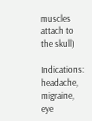muscles attach to the skull)

Indications: headache, migraine, eye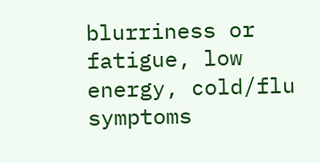blurriness or fatigue, low energy, cold/flu symptoms